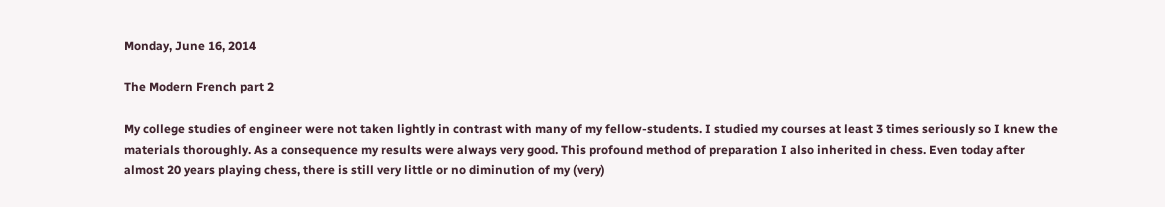Monday, June 16, 2014

The Modern French part 2

My college studies of engineer were not taken lightly in contrast with many of my fellow-students. I studied my courses at least 3 times seriously so I knew the materials thoroughly. As a consequence my results were always very good. This profound method of preparation I also inherited in chess. Even today after almost 20 years playing chess, there is still very little or no diminution of my (very)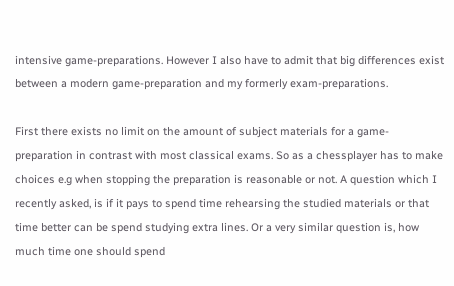intensive game-preparations. However I also have to admit that big differences exist between a modern game-preparation and my formerly exam-preparations.

First there exists no limit on the amount of subject materials for a game-preparation in contrast with most classical exams. So as a chessplayer has to make choices e.g when stopping the preparation is reasonable or not. A question which I recently asked, is if it pays to spend time rehearsing the studied materials or that time better can be spend studying extra lines. Or a very similar question is, how much time one should spend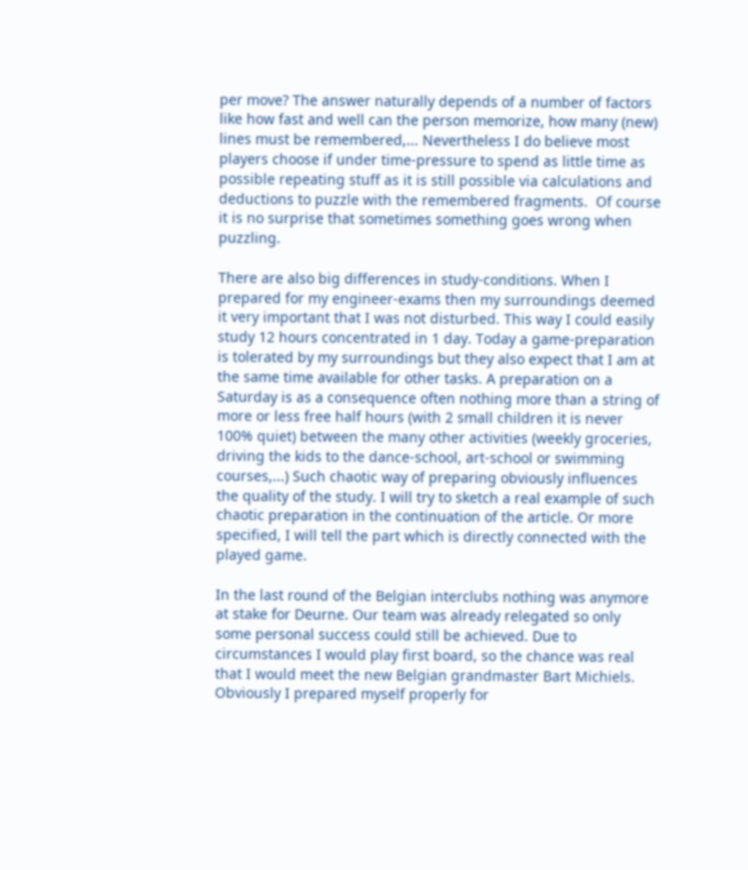per move? The answer naturally depends of a number of factors like how fast and well can the person memorize, how many (new) lines must be remembered,... Nevertheless I do believe most players choose if under time-pressure to spend as little time as possible repeating stuff as it is still possible via calculations and deductions to puzzle with the remembered fragments.  Of course it is no surprise that sometimes something goes wrong when puzzling.

There are also big differences in study-conditions. When I prepared for my engineer-exams then my surroundings deemed it very important that I was not disturbed. This way I could easily study 12 hours concentrated in 1 day. Today a game-preparation is tolerated by my surroundings but they also expect that I am at the same time available for other tasks. A preparation on a Saturday is as a consequence often nothing more than a string of more or less free half hours (with 2 small children it is never 100% quiet) between the many other activities (weekly groceries, driving the kids to the dance-school, art-school or swimming courses,...) Such chaotic way of preparing obviously influences the quality of the study. I will try to sketch a real example of such chaotic preparation in the continuation of the article. Or more specified, I will tell the part which is directly connected with the played game.

In the last round of the Belgian interclubs nothing was anymore at stake for Deurne. Our team was already relegated so only some personal success could still be achieved. Due to circumstances I would play first board, so the chance was real that I would meet the new Belgian grandmaster Bart Michiels. Obviously I prepared myself properly for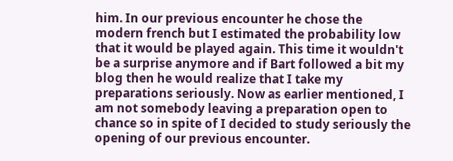him. In our previous encounter he chose the modern french but I estimated the probability low that it would be played again. This time it wouldn't be a surprise anymore and if Bart followed a bit my blog then he would realize that I take my preparations seriously. Now as earlier mentioned, I am not somebody leaving a preparation open to chance so in spite of I decided to study seriously the opening of our previous encounter.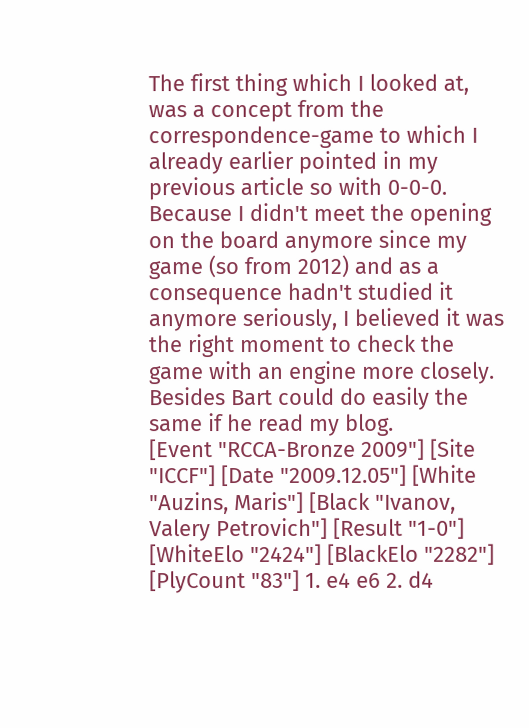The first thing which I looked at, was a concept from the correspondence-game to which I already earlier pointed in my previous article so with 0-0-0. Because I didn't meet the opening on the board anymore since my game (so from 2012) and as a consequence hadn't studied it anymore seriously, I believed it was the right moment to check the game with an engine more closely. Besides Bart could do easily the same if he read my blog.
[Event "RCCA-Bronze 2009"] [Site "ICCF"] [Date "2009.12.05"] [White "Auzins, Maris"] [Black "Ivanov, Valery Petrovich"] [Result "1-0"] [WhiteElo "2424"] [BlackElo "2282"] [PlyCount "83"] 1. e4 e6 2. d4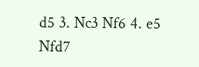d5 3. Nc3 Nf6 4. e5 Nfd7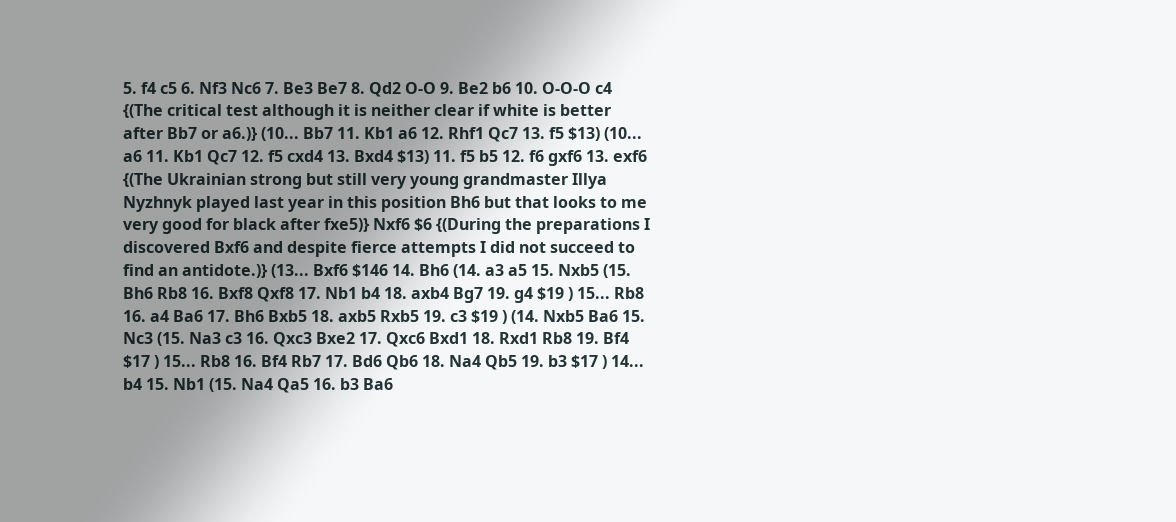5. f4 c5 6. Nf3 Nc6 7. Be3 Be7 8. Qd2 O-O 9. Be2 b6 10. O-O-O c4 {(The critical test although it is neither clear if white is better after Bb7 or a6.)} (10... Bb7 11. Kb1 a6 12. Rhf1 Qc7 13. f5 $13) (10... a6 11. Kb1 Qc7 12. f5 cxd4 13. Bxd4 $13) 11. f5 b5 12. f6 gxf6 13. exf6 {(The Ukrainian strong but still very young grandmaster Illya Nyzhnyk played last year in this position Bh6 but that looks to me very good for black after fxe5)} Nxf6 $6 {(During the preparations I discovered Bxf6 and despite fierce attempts I did not succeed to find an antidote.)} (13... Bxf6 $146 14. Bh6 (14. a3 a5 15. Nxb5 (15. Bh6 Rb8 16. Bxf8 Qxf8 17. Nb1 b4 18. axb4 Bg7 19. g4 $19 ) 15... Rb8 16. a4 Ba6 17. Bh6 Bxb5 18. axb5 Rxb5 19. c3 $19 ) (14. Nxb5 Ba6 15. Nc3 (15. Na3 c3 16. Qxc3 Bxe2 17. Qxc6 Bxd1 18. Rxd1 Rb8 19. Bf4 $17 ) 15... Rb8 16. Bf4 Rb7 17. Bd6 Qb6 18. Na4 Qb5 19. b3 $17 ) 14... b4 15. Nb1 (15. Na4 Qa5 16. b3 Ba6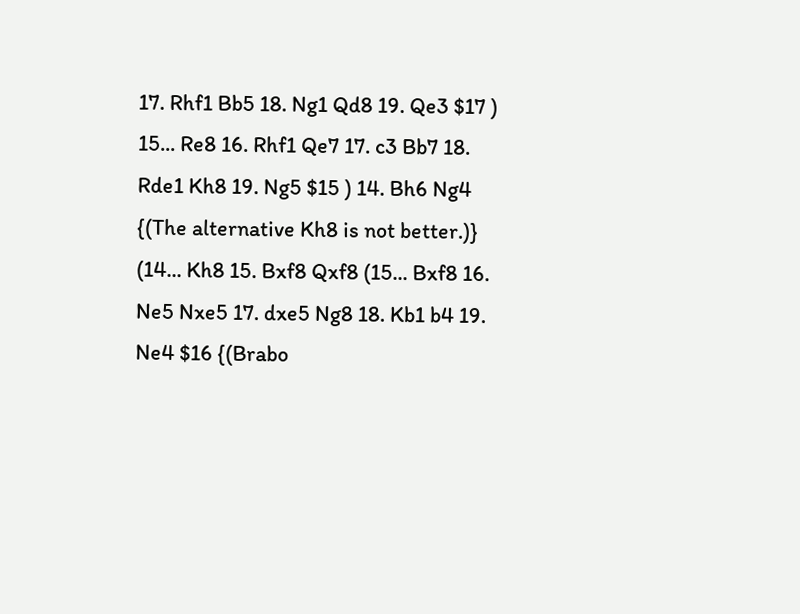17. Rhf1 Bb5 18. Ng1 Qd8 19. Qe3 $17 ) 15... Re8 16. Rhf1 Qe7 17. c3 Bb7 18. Rde1 Kh8 19. Ng5 $15 ) 14. Bh6 Ng4 {(The alternative Kh8 is not better.)} (14... Kh8 15. Bxf8 Qxf8 (15... Bxf8 16. Ne5 Nxe5 17. dxe5 Ng8 18. Kb1 b4 19. Ne4 $16 {(Brabo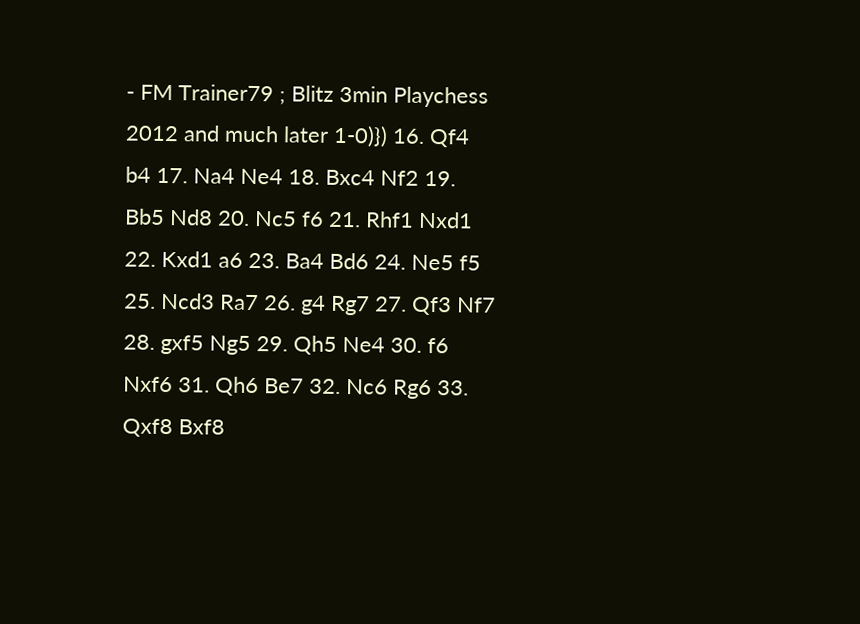- FM Trainer79 ; Blitz 3min Playchess 2012 and much later 1-0)}) 16. Qf4 b4 17. Na4 Ne4 18. Bxc4 Nf2 19. Bb5 Nd8 20. Nc5 f6 21. Rhf1 Nxd1 22. Kxd1 a6 23. Ba4 Bd6 24. Ne5 f5 25. Ncd3 Ra7 26. g4 Rg7 27. Qf3 Nf7 28. gxf5 Ng5 29. Qh5 Ne4 30. f6 Nxf6 31. Qh6 Be7 32. Nc6 Rg6 33. Qxf8 Bxf8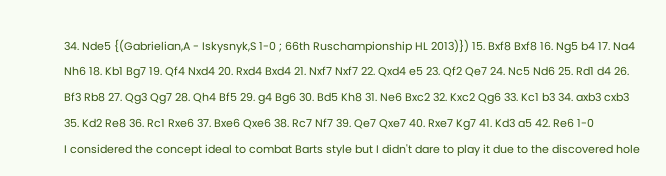34. Nde5 {(Gabrielian,A - Iskysnyk,S 1-0 ; 66th Ruschampionship HL 2013)}) 15. Bxf8 Bxf8 16. Ng5 b4 17. Na4 Nh6 18. Kb1 Bg7 19. Qf4 Nxd4 20. Rxd4 Bxd4 21. Nxf7 Nxf7 22. Qxd4 e5 23. Qf2 Qe7 24. Nc5 Nd6 25. Rd1 d4 26. Bf3 Rb8 27. Qg3 Qg7 28. Qh4 Bf5 29. g4 Bg6 30. Bd5 Kh8 31. Ne6 Bxc2 32. Kxc2 Qg6 33. Kc1 b3 34. axb3 cxb3 35. Kd2 Re8 36. Rc1 Rxe6 37. Bxe6 Qxe6 38. Rc7 Nf7 39. Qe7 Qxe7 40. Rxe7 Kg7 41. Kd3 a5 42. Re6 1-0
I considered the concept ideal to combat Barts style but I didn't dare to play it due to the discovered hole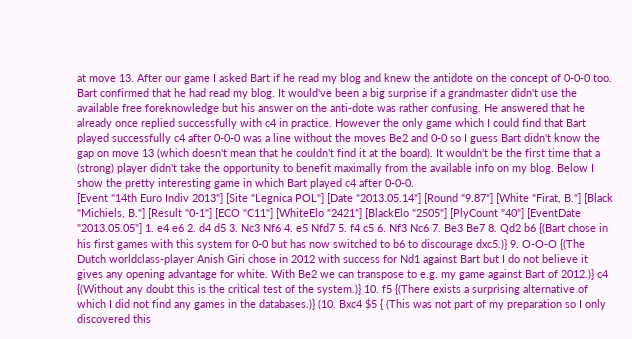at move 13. After our game I asked Bart if he read my blog and knew the antidote on the concept of 0-0-0 too. Bart confirmed that he had read my blog. It would've been a big surprise if a grandmaster didn't use the available free foreknowledge but his answer on the anti-dote was rather confusing. He answered that he already once replied successfully with c4 in practice. However the only game which I could find that Bart played successfully c4 after 0-0-0 was a line without the moves Be2 and 0-0 so I guess Bart didn't know the gap on move 13 (which doesn't mean that he couldn't find it at the board). It wouldn't be the first time that a (strong) player didn't take the opportunity to benefit maximally from the available info on my blog. Below I show the pretty interesting game in which Bart played c4 after 0-0-0.
[Event "14th Euro Indiv 2013"] [Site "Legnica POL"] [Date "2013.05.14"] [Round "9.87"] [White "Firat, B."] [Black "Michiels, B."] [Result "0-1"] [ECO "C11"] [WhiteElo "2421"] [BlackElo "2505"] [PlyCount "40"] [EventDate "2013.05.05"] 1. e4 e6 2. d4 d5 3. Nc3 Nf6 4. e5 Nfd7 5. f4 c5 6. Nf3 Nc6 7. Be3 Be7 8. Qd2 b6 {(Bart chose in his first games with this system for 0-0 but has now switched to b6 to discourage dxc5.)} 9. O-O-O {(The Dutch worldclass-player Anish Giri chose in 2012 with success for Nd1 against Bart but I do not believe it gives any opening advantage for white. With Be2 we can transpose to e.g. my game against Bart of 2012.)} c4 {(Without any doubt this is the critical test of the system.)} 10. f5 {(There exists a surprising alternative of which I did not find any games in the databases.)} (10. Bxc4 $5 { (This was not part of my preparation so I only discovered this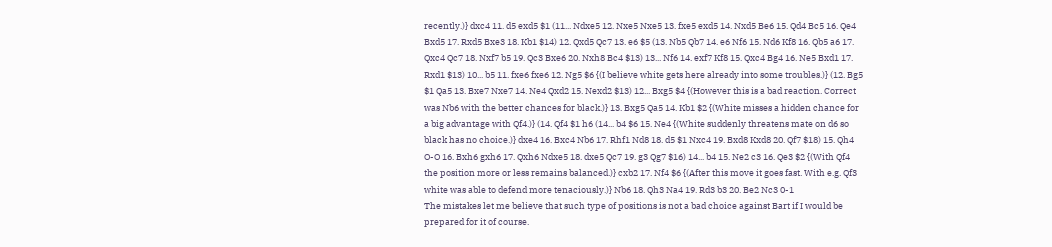recently.)} dxc4 11. d5 exd5 $1 (11... Ndxe5 12. Nxe5 Nxe5 13. fxe5 exd5 14. Nxd5 Be6 15. Qd4 Bc5 16. Qe4 Bxd5 17. Rxd5 Bxe3 18. Kb1 $14) 12. Qxd5 Qc7 13. e6 $5 (13. Nb5 Qb7 14. e6 Nf6 15. Nd6 Kf8 16. Qb5 a6 17. Qxc4 Qc7 18. Nxf7 b5 19. Qc3 Bxe6 20. Nxh8 Bc4 $13) 13... Nf6 14. exf7 Kf8 15. Qxc4 Bg4 16. Ne5 Bxd1 17. Rxd1 $13) 10... b5 11. fxe6 fxe6 12. Ng5 $6 {(I believe white gets here already into some troubles.)} (12. Bg5 $1 Qa5 13. Bxe7 Nxe7 14. Ne4 Qxd2 15. Nexd2 $13) 12... Bxg5 $4 {(However this is a bad reaction. Correct was Nb6 with the better chances for black.)} 13. Bxg5 Qa5 14. Kb1 $2 {(White misses a hidden chance for a big advantage with Qf4.)} (14. Qf4 $1 h6 (14... b4 $6 15. Ne4 {(White suddenly threatens mate on d6 so black has no choice.)} dxe4 16. Bxc4 Nb6 17. Rhf1 Nd8 18. d5 $1 Nxc4 19. Bxd8 Kxd8 20. Qf7 $18) 15. Qh4 O-O 16. Bxh6 gxh6 17. Qxh6 Ndxe5 18. dxe5 Qc7 19. g3 Qg7 $16) 14... b4 15. Ne2 c3 16. Qe3 $2 {(With Qf4 the position more or less remains balanced.)} cxb2 17. Nf4 $6 {(After this move it goes fast. With e.g. Qf3 white was able to defend more tenaciously.)} Nb6 18. Qh3 Na4 19. Rd3 b3 20. Be2 Nc3 0-1
The mistakes let me believe that such type of positions is not a bad choice against Bart if I would be prepared for it of course.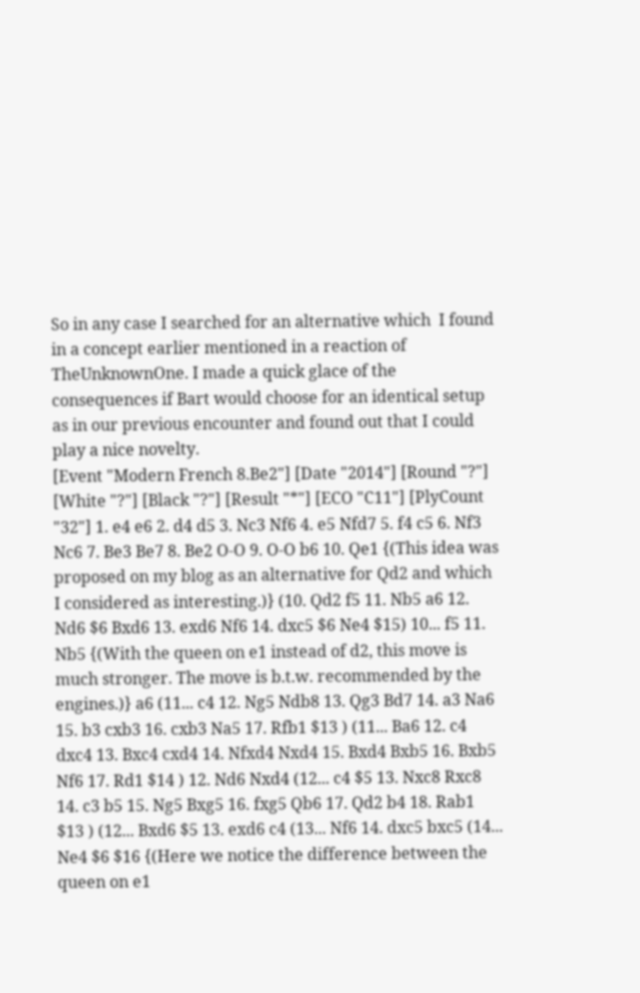So in any case I searched for an alternative which  I found in a concept earlier mentioned in a reaction of TheUnknownOne. I made a quick glace of the consequences if Bart would choose for an identical setup as in our previous encounter and found out that I could play a nice novelty.
[Event "Modern French 8.Be2"] [Date "2014"] [Round "?"] [White "?"] [Black "?"] [Result "*"] [ECO "C11"] [PlyCount "32"] 1. e4 e6 2. d4 d5 3. Nc3 Nf6 4. e5 Nfd7 5. f4 c5 6. Nf3 Nc6 7. Be3 Be7 8. Be2 O-O 9. O-O b6 10. Qe1 {(This idea was proposed on my blog as an alternative for Qd2 and which I considered as interesting.)} (10. Qd2 f5 11. Nb5 a6 12. Nd6 $6 Bxd6 13. exd6 Nf6 14. dxc5 $6 Ne4 $15) 10... f5 11. Nb5 {(With the queen on e1 instead of d2, this move is much stronger. The move is b.t.w. recommended by the engines.)} a6 (11... c4 12. Ng5 Ndb8 13. Qg3 Bd7 14. a3 Na6 15. b3 cxb3 16. cxb3 Na5 17. Rfb1 $13 ) (11... Ba6 12. c4 dxc4 13. Bxc4 cxd4 14. Nfxd4 Nxd4 15. Bxd4 Bxb5 16. Bxb5 Nf6 17. Rd1 $14 ) 12. Nd6 Nxd4 (12... c4 $5 13. Nxc8 Rxc8 14. c3 b5 15. Ng5 Bxg5 16. fxg5 Qb6 17. Qd2 b4 18. Rab1 $13 ) (12... Bxd6 $5 13. exd6 c4 (13... Nf6 14. dxc5 bxc5 (14... Ne4 $6 $16 {(Here we notice the difference between the queen on e1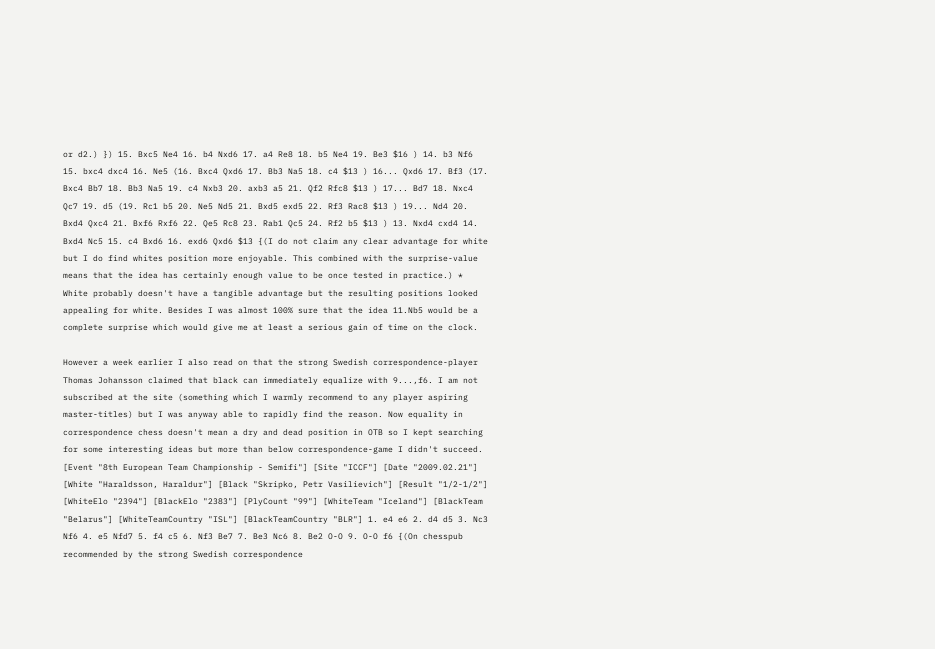or d2.) }) 15. Bxc5 Ne4 16. b4 Nxd6 17. a4 Re8 18. b5 Ne4 19. Be3 $16 ) 14. b3 Nf6 15. bxc4 dxc4 16. Ne5 (16. Bxc4 Qxd6 17. Bb3 Na5 18. c4 $13 ) 16... Qxd6 17. Bf3 (17. Bxc4 Bb7 18. Bb3 Na5 19. c4 Nxb3 20. axb3 a5 21. Qf2 Rfc8 $13 ) 17... Bd7 18. Nxc4 Qc7 19. d5 (19. Rc1 b5 20. Ne5 Nd5 21. Bxd5 exd5 22. Rf3 Rac8 $13 ) 19... Nd4 20. Bxd4 Qxc4 21. Bxf6 Rxf6 22. Qe5 Rc8 23. Rab1 Qc5 24. Rf2 b5 $13 ) 13. Nxd4 cxd4 14. Bxd4 Nc5 15. c4 Bxd6 16. exd6 Qxd6 $13 {(I do not claim any clear advantage for white but I do find whites position more enjoyable. This combined with the surprise-value means that the idea has certainly enough value to be once tested in practice.) *
White probably doesn't have a tangible advantage but the resulting positions looked appealing for white. Besides I was almost 100% sure that the idea 11.Nb5 would be a complete surprise which would give me at least a serious gain of time on the clock.

However a week earlier I also read on that the strong Swedish correspondence-player Thomas Johansson claimed that black can immediately equalize with 9...,f6. I am not subscribed at the site (something which I warmly recommend to any player aspiring master-titles) but I was anyway able to rapidly find the reason. Now equality in correspondence chess doesn't mean a dry and dead position in OTB so I kept searching for some interesting ideas but more than below correspondence-game I didn't succeed.
[Event "8th European Team Championship - Semifi"] [Site "ICCF"] [Date "2009.02.21"] [White "Haraldsson, Haraldur"] [Black "Skripko, Petr Vasilievich"] [Result "1/2-1/2"] [WhiteElo "2394"] [BlackElo "2383"] [PlyCount "99"] [WhiteTeam "Iceland"] [BlackTeam "Belarus"] [WhiteTeamCountry "ISL"] [BlackTeamCountry "BLR"] 1. e4 e6 2. d4 d5 3. Nc3 Nf6 4. e5 Nfd7 5. f4 c5 6. Nf3 Be7 7. Be3 Nc6 8. Be2 O-O 9. O-O f6 {(On chesspub recommended by the strong Swedish correspondence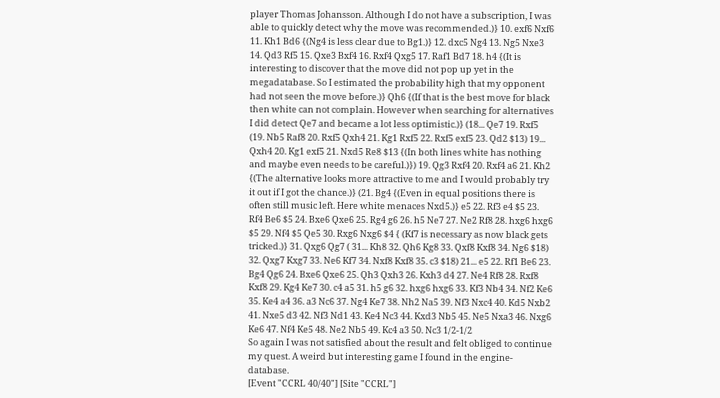player Thomas Johansson. Although I do not have a subscription, I was able to quickly detect why the move was recommended.)} 10. exf6 Nxf6 11. Kh1 Bd6 {(Ng4 is less clear due to Bg1.)} 12. dxc5 Ng4 13. Ng5 Nxe3 14. Qd3 Rf5 15. Qxe3 Bxf4 16. Rxf4 Qxg5 17. Raf1 Bd7 18. h4 {(It is interesting to discover that the move did not pop up yet in the megadatabase. So I estimated the probability high that my opponent had not seen the move before.)} Qh6 {(If that is the best move for black then white can not complain. However when searching for alternatives I did detect Qe7 and became a lot less optimistic.)} (18... Qe7 19. Rxf5 (19. Nb5 Raf8 20. Rxf5 Qxh4 21. Kg1 Rxf5 22. Rxf5 exf5 23. Qd2 $13) 19... Qxh4 20. Kg1 exf5 21. Nxd5 Re8 $13 {(In both lines white has nothing and maybe even needs to be careful.)}) 19. Qg3 Rxf4 20. Rxf4 a6 21. Kh2 {(The alternative looks more attractive to me and I would probably try it out if I got the chance.)} (21. Bg4 {(Even in equal positions there is often still music left. Here white menaces Nxd5.)} e5 22. Rf3 e4 $5 23. Rf4 Be6 $5 24. Bxe6 Qxe6 25. Rg4 g6 26. h5 Ne7 27. Ne2 Rf8 28. hxg6 hxg6 $5 29. Nf4 $5 Qe5 30. Rxg6 Nxg6 $4 { (Kf7 is necessary as now black gets tricked.)} 31. Qxg6 Qg7 ( 31... Kh8 32. Qh6 Kg8 33. Qxf8 Kxf8 34. Ng6 $18) 32. Qxg7 Kxg7 33. Ne6 Kf7 34. Nxf8 Kxf8 35. c3 $18) 21... e5 22. Rf1 Be6 23. Bg4 Qg6 24. Bxe6 Qxe6 25. Qh3 Qxh3 26. Kxh3 d4 27. Ne4 Rf8 28. Rxf8 Kxf8 29. Kg4 Ke7 30. c4 a5 31. h5 g6 32. hxg6 hxg6 33. Kf3 Nb4 34. Nf2 Ke6 35. Ke4 a4 36. a3 Nc6 37. Ng4 Ke7 38. Nh2 Na5 39. Nf3 Nxc4 40. Kd5 Nxb2 41. Nxe5 d3 42. Nf3 Nd1 43. Ke4 Nc3 44. Kxd3 Nb5 45. Ne5 Nxa3 46. Nxg6 Ke6 47. Nf4 Ke5 48. Ne2 Nb5 49. Kc4 a3 50. Nc3 1/2-1/2
So again I was not satisfied about the result and felt obliged to continue my quest. A weird but interesting game I found in the engine-database.
[Event "CCRL 40/40"] [Site "CCRL"]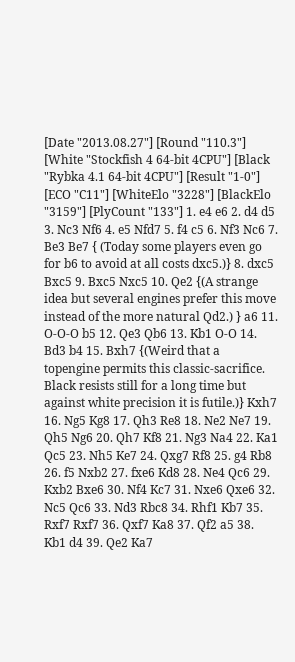[Date "2013.08.27"] [Round "110.3"] [White "Stockfish 4 64-bit 4CPU"] [Black "Rybka 4.1 64-bit 4CPU"] [Result "1-0"] [ECO "C11"] [WhiteElo "3228"] [BlackElo "3159"] [PlyCount "133"] 1. e4 e6 2. d4 d5 3. Nc3 Nf6 4. e5 Nfd7 5. f4 c5 6. Nf3 Nc6 7. Be3 Be7 { (Today some players even go for b6 to avoid at all costs dxc5.)} 8. dxc5 Bxc5 9. Bxc5 Nxc5 10. Qe2 {(A strange idea but several engines prefer this move instead of the more natural Qd2.) } a6 11. O-O-O b5 12. Qe3 Qb6 13. Kb1 O-O 14. Bd3 b4 15. Bxh7 {(Weird that a topengine permits this classic-sacrifice. Black resists still for a long time but against white precision it is futile.)} Kxh7 16. Ng5 Kg8 17. Qh3 Re8 18. Ne2 Ne7 19. Qh5 Ng6 20. Qh7 Kf8 21. Ng3 Na4 22. Ka1 Qc5 23. Nh5 Ke7 24. Qxg7 Rf8 25. g4 Rb8 26. f5 Nxb2 27. fxe6 Kd8 28. Ne4 Qc6 29. Kxb2 Bxe6 30. Nf4 Kc7 31. Nxe6 Qxe6 32. Nc5 Qc6 33. Nd3 Rbc8 34. Rhf1 Kb7 35. Rxf7 Rxf7 36. Qxf7 Ka8 37. Qf2 a5 38. Kb1 d4 39. Qe2 Ka7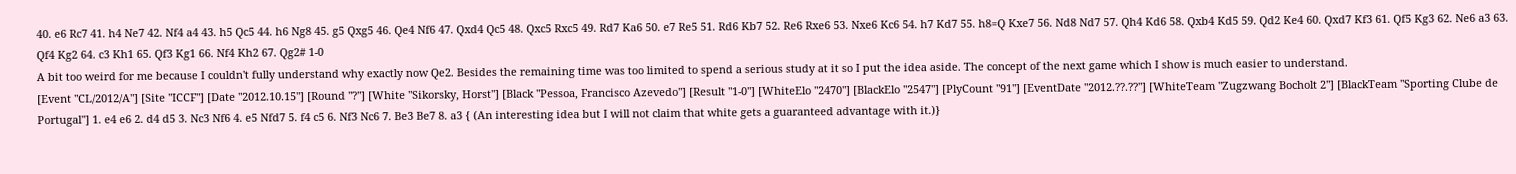40. e6 Rc7 41. h4 Ne7 42. Nf4 a4 43. h5 Qc5 44. h6 Ng8 45. g5 Qxg5 46. Qe4 Nf6 47. Qxd4 Qc5 48. Qxc5 Rxc5 49. Rd7 Ka6 50. e7 Re5 51. Rd6 Kb7 52. Re6 Rxe6 53. Nxe6 Kc6 54. h7 Kd7 55. h8=Q Kxe7 56. Nd8 Nd7 57. Qh4 Kd6 58. Qxb4 Kd5 59. Qd2 Ke4 60. Qxd7 Kf3 61. Qf5 Kg3 62. Ne6 a3 63. Qf4 Kg2 64. c3 Kh1 65. Qf3 Kg1 66. Nf4 Kh2 67. Qg2# 1-0
A bit too weird for me because I couldn't fully understand why exactly now Qe2. Besides the remaining time was too limited to spend a serious study at it so I put the idea aside. The concept of the next game which I show is much easier to understand.
[Event "CL/2012/A"] [Site "ICCF"] [Date "2012.10.15"] [Round "?"] [White "Sikorsky, Horst"] [Black "Pessoa, Francisco Azevedo"] [Result "1-0"] [WhiteElo "2470"] [BlackElo "2547"] [PlyCount "91"] [EventDate "2012.??.??"] [WhiteTeam "Zugzwang Bocholt 2"] [BlackTeam "Sporting Clube de Portugal"] 1. e4 e6 2. d4 d5 3. Nc3 Nf6 4. e5 Nfd7 5. f4 c5 6. Nf3 Nc6 7. Be3 Be7 8. a3 { (An interesting idea but I will not claim that white gets a guaranteed advantage with it.)}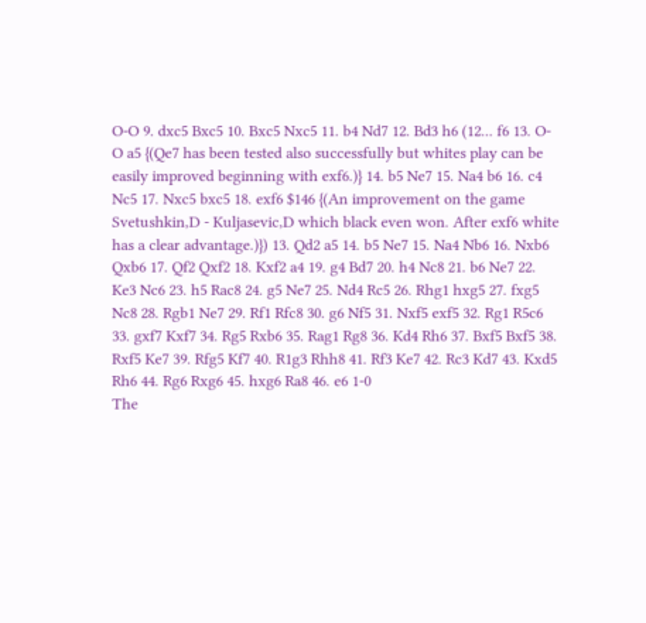O-O 9. dxc5 Bxc5 10. Bxc5 Nxc5 11. b4 Nd7 12. Bd3 h6 (12... f6 13. O-O a5 {(Qe7 has been tested also successfully but whites play can be easily improved beginning with exf6.)} 14. b5 Ne7 15. Na4 b6 16. c4 Nc5 17. Nxc5 bxc5 18. exf6 $146 {(An improvement on the game Svetushkin,D - Kuljasevic,D which black even won. After exf6 white has a clear advantage.)}) 13. Qd2 a5 14. b5 Ne7 15. Na4 Nb6 16. Nxb6 Qxb6 17. Qf2 Qxf2 18. Kxf2 a4 19. g4 Bd7 20. h4 Nc8 21. b6 Ne7 22. Ke3 Nc6 23. h5 Rac8 24. g5 Ne7 25. Nd4 Rc5 26. Rhg1 hxg5 27. fxg5 Nc8 28. Rgb1 Ne7 29. Rf1 Rfc8 30. g6 Nf5 31. Nxf5 exf5 32. Rg1 R5c6 33. gxf7 Kxf7 34. Rg5 Rxb6 35. Rag1 Rg8 36. Kd4 Rh6 37. Bxf5 Bxf5 38. Rxf5 Ke7 39. Rfg5 Kf7 40. R1g3 Rhh8 41. Rf3 Ke7 42. Rc3 Kd7 43. Kxd5 Rh6 44. Rg6 Rxg6 45. hxg6 Ra8 46. e6 1-0
The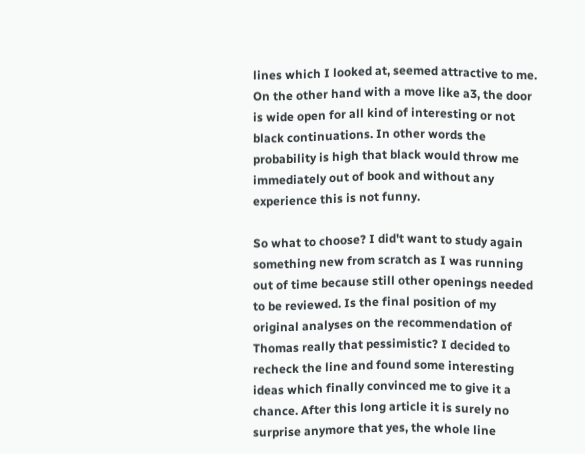lines which I looked at, seemed attractive to me. On the other hand with a move like a3, the door is wide open for all kind of interesting or not black continuations. In other words the probability is high that black would throw me immediately out of book and without any experience this is not funny.

So what to choose? I did't want to study again something new from scratch as I was running out of time because still other openings needed to be reviewed. Is the final position of my original analyses on the recommendation of Thomas really that pessimistic? I decided to recheck the line and found some interesting ideas which finally convinced me to give it a chance. After this long article it is surely no surprise anymore that yes, the whole line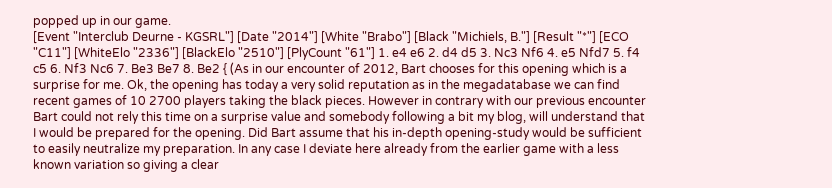popped up in our game.
[Event "Interclub Deurne - KGSRL"] [Date "2014"] [White "Brabo"] [Black "Michiels, B."] [Result "*"] [ECO "C11"] [WhiteElo "2336"] [BlackElo "2510"] [PlyCount "61"] 1. e4 e6 2. d4 d5 3. Nc3 Nf6 4. e5 Nfd7 5. f4 c5 6. Nf3 Nc6 7. Be3 Be7 8. Be2 { (As in our encounter of 2012, Bart chooses for this opening which is a surprise for me. Ok, the opening has today a very solid reputation as in the megadatabase we can find recent games of 10 2700 players taking the black pieces. However in contrary with our previous encounter Bart could not rely this time on a surprise value and somebody following a bit my blog, will understand that I would be prepared for the opening. Did Bart assume that his in-depth opening-study would be sufficient to easily neutralize my preparation. In any case I deviate here already from the earlier game with a less known variation so giving a clear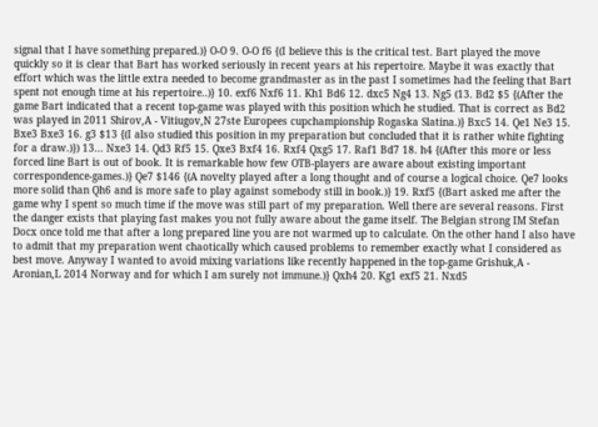signal that I have something prepared.)} O-O 9. O-O f6 {(I believe this is the critical test. Bart played the move quickly so it is clear that Bart has worked seriously in recent years at his repertoire. Maybe it was exactly that effort which was the little extra needed to become grandmaster as in the past I sometimes had the feeling that Bart spent not enough time at his repertoire..)} 10. exf6 Nxf6 11. Kh1 Bd6 12. dxc5 Ng4 13. Ng5 (13. Bd2 $5 {(After the game Bart indicated that a recent top-game was played with this position which he studied. That is correct as Bd2 was played in 2011 Shirov,A - Vitiugov,N 27ste Europees cupchampionship Rogaska Slatina.)} Bxc5 14. Qe1 Ne3 15. Bxe3 Bxe3 16. g3 $13 {(I also studied this position in my preparation but concluded that it is rather white fighting for a draw.)}) 13... Nxe3 14. Qd3 Rf5 15. Qxe3 Bxf4 16. Rxf4 Qxg5 17. Raf1 Bd7 18. h4 {(After this more or less forced line Bart is out of book. It is remarkable how few OTB-players are aware about existing important correspondence-games.)} Qe7 $146 {(A novelty played after a long thought and of course a logical choice. Qe7 looks more solid than Qh6 and is more safe to play against somebody still in book.)} 19. Rxf5 {(Bart asked me after the game why I spent so much time if the move was still part of my preparation. Well there are several reasons. First the danger exists that playing fast makes you not fully aware about the game itself. The Belgian strong IM Stefan Docx once told me that after a long prepared line you are not warmed up to calculate. On the other hand I also have to admit that my preparation went chaotically which caused problems to remember exactly what I considered as best move. Anyway I wanted to avoid mixing variations like recently happened in the top-game Grishuk,A - Aronian,L 2014 Norway and for which I am surely not immune.)} Qxh4 20. Kg1 exf5 21. Nxd5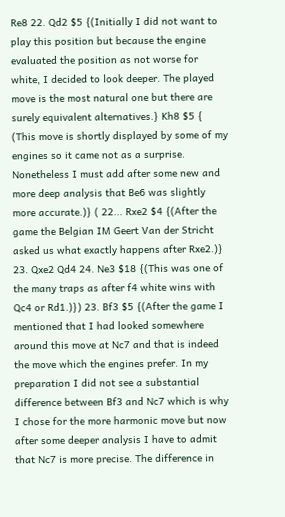Re8 22. Qd2 $5 {(Initially I did not want to play this position but because the engine evaluated the position as not worse for white, I decided to look deeper. The played move is the most natural one but there are surely equivalent alternatives.} Kh8 $5 { (This move is shortly displayed by some of my engines so it came not as a surprise. Nonetheless I must add after some new and more deep analysis that Be6 was slightly more accurate.)} ( 22... Rxe2 $4 {(After the game the Belgian IM Geert Van der Stricht asked us what exactly happens after Rxe2.)} 23. Qxe2 Qd4 24. Ne3 $18 {(This was one of the many traps as after f4 white wins with Qc4 or Rd1.)}) 23. Bf3 $5 {(After the game I mentioned that I had looked somewhere around this move at Nc7 and that is indeed the move which the engines prefer. In my preparation I did not see a substantial difference between Bf3 and Nc7 which is why I chose for the more harmonic move but now after some deeper analysis I have to admit that Nc7 is more precise. The difference in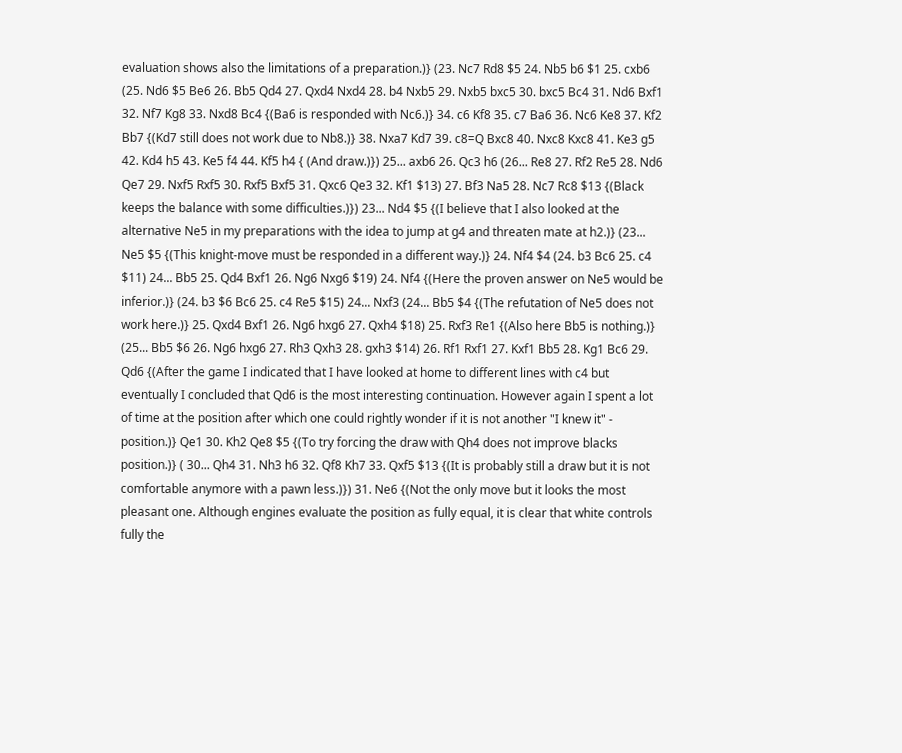evaluation shows also the limitations of a preparation.)} (23. Nc7 Rd8 $5 24. Nb5 b6 $1 25. cxb6 (25. Nd6 $5 Be6 26. Bb5 Qd4 27. Qxd4 Nxd4 28. b4 Nxb5 29. Nxb5 bxc5 30. bxc5 Bc4 31. Nd6 Bxf1 32. Nf7 Kg8 33. Nxd8 Bc4 {(Ba6 is responded with Nc6.)} 34. c6 Kf8 35. c7 Ba6 36. Nc6 Ke8 37. Kf2 Bb7 {(Kd7 still does not work due to Nb8.)} 38. Nxa7 Kd7 39. c8=Q Bxc8 40. Nxc8 Kxc8 41. Ke3 g5 42. Kd4 h5 43. Ke5 f4 44. Kf5 h4 { (And draw.)}) 25... axb6 26. Qc3 h6 (26... Re8 27. Rf2 Re5 28. Nd6 Qe7 29. Nxf5 Rxf5 30. Rxf5 Bxf5 31. Qxc6 Qe3 32. Kf1 $13) 27. Bf3 Na5 28. Nc7 Rc8 $13 {(Black keeps the balance with some difficulties.)}) 23... Nd4 $5 {(I believe that I also looked at the alternative Ne5 in my preparations with the idea to jump at g4 and threaten mate at h2.)} (23... Ne5 $5 {(This knight-move must be responded in a different way.)} 24. Nf4 $4 (24. b3 Bc6 25. c4 $11) 24... Bb5 25. Qd4 Bxf1 26. Ng6 Nxg6 $19) 24. Nf4 {(Here the proven answer on Ne5 would be inferior.)} (24. b3 $6 Bc6 25. c4 Re5 $15) 24... Nxf3 (24... Bb5 $4 {(The refutation of Ne5 does not work here.)} 25. Qxd4 Bxf1 26. Ng6 hxg6 27. Qxh4 $18) 25. Rxf3 Re1 {(Also here Bb5 is nothing.)} (25... Bb5 $6 26. Ng6 hxg6 27. Rh3 Qxh3 28. gxh3 $14) 26. Rf1 Rxf1 27. Kxf1 Bb5 28. Kg1 Bc6 29. Qd6 {(After the game I indicated that I have looked at home to different lines with c4 but eventually I concluded that Qd6 is the most interesting continuation. However again I spent a lot of time at the position after which one could rightly wonder if it is not another "I knew it" - position.)} Qe1 30. Kh2 Qe8 $5 {(To try forcing the draw with Qh4 does not improve blacks position.)} ( 30... Qh4 31. Nh3 h6 32. Qf8 Kh7 33. Qxf5 $13 {(It is probably still a draw but it is not comfortable anymore with a pawn less.)}) 31. Ne6 {(Not the only move but it looks the most pleasant one. Although engines evaluate the position as fully equal, it is clear that white controls fully the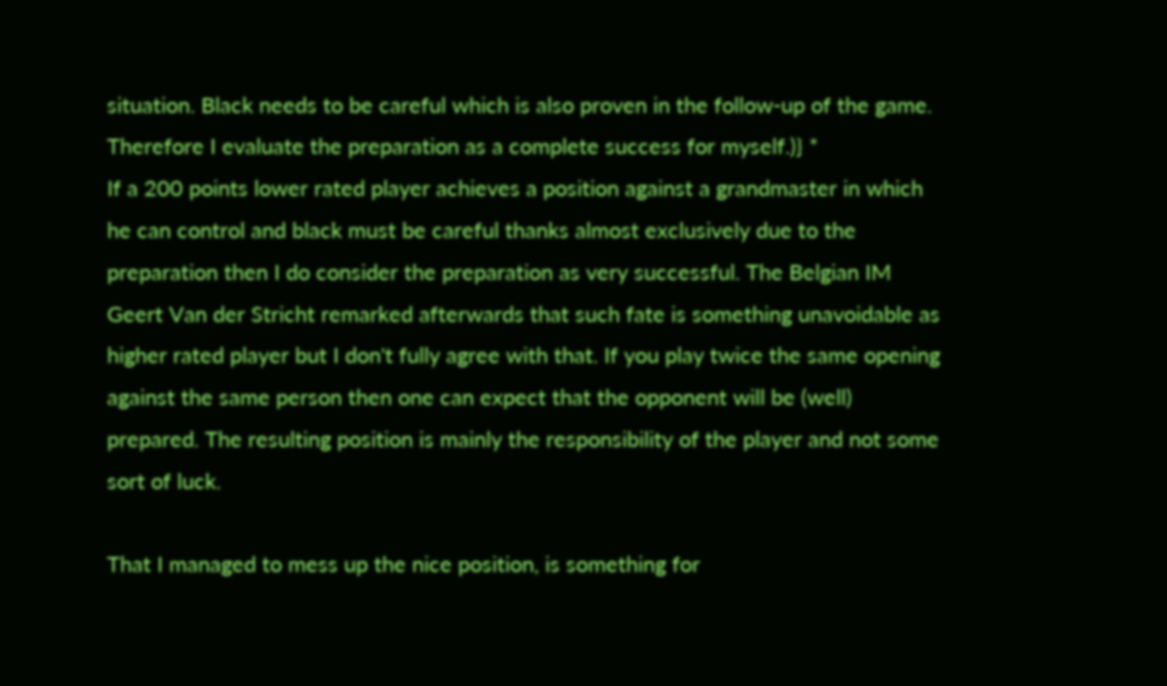situation. Black needs to be careful which is also proven in the follow-up of the game. Therefore I evaluate the preparation as a complete success for myself.)} *
If a 200 points lower rated player achieves a position against a grandmaster in which he can control and black must be careful thanks almost exclusively due to the preparation then I do consider the preparation as very successful. The Belgian IM Geert Van der Stricht remarked afterwards that such fate is something unavoidable as higher rated player but I don't fully agree with that. If you play twice the same opening against the same person then one can expect that the opponent will be (well) prepared. The resulting position is mainly the responsibility of the player and not some sort of luck.

That I managed to mess up the nice position, is something for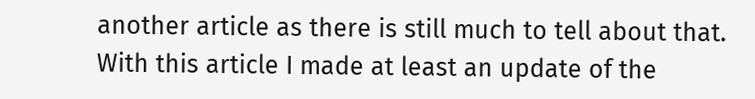another article as there is still much to tell about that. With this article I made at least an update of the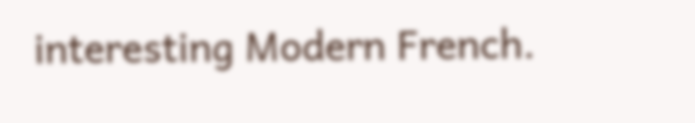interesting Modern French.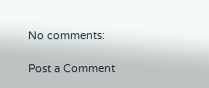No comments:

Post a Comment